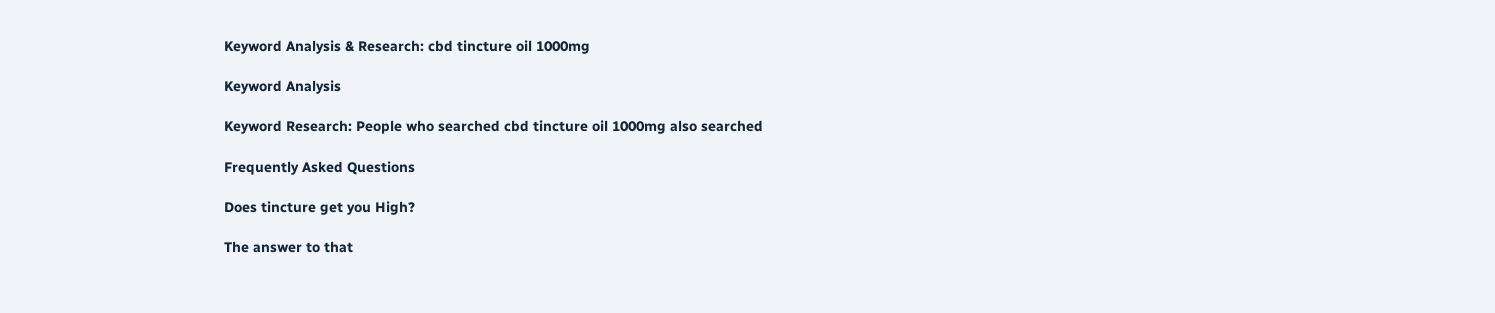Keyword Analysis & Research: cbd tincture oil 1000mg

Keyword Analysis

Keyword Research: People who searched cbd tincture oil 1000mg also searched

Frequently Asked Questions

Does tincture get you High?

The answer to that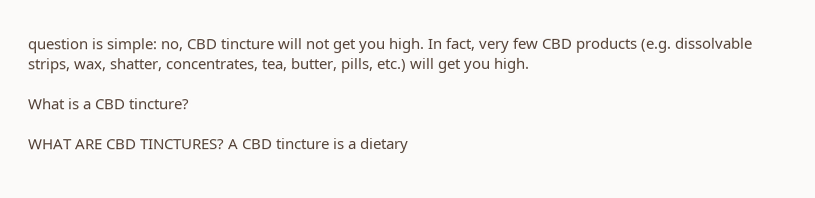question is simple: no, CBD tincture will not get you high. In fact, very few CBD products (e.g. dissolvable strips, wax, shatter, concentrates, tea, butter, pills, etc.) will get you high.

What is a CBD tincture?

WHAT ARE CBD TINCTURES? A CBD tincture is a dietary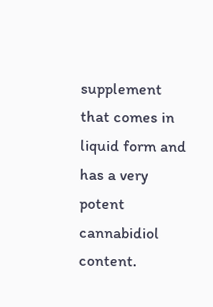supplement that comes in liquid form and has a very potent cannabidiol content.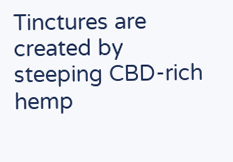Tinctures are created by steeping CBD-rich hemp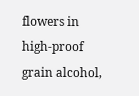flowers in high-proof grain alcohol,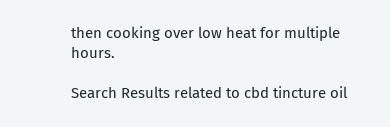then cooking over low heat for multiple hours.

Search Results related to cbd tincture oil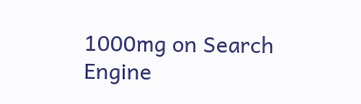1000mg on Search Engine